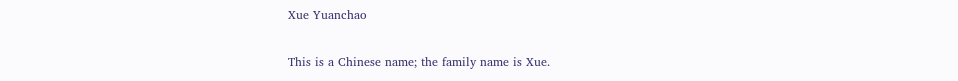Xue Yuanchao

This is a Chinese name; the family name is Xue.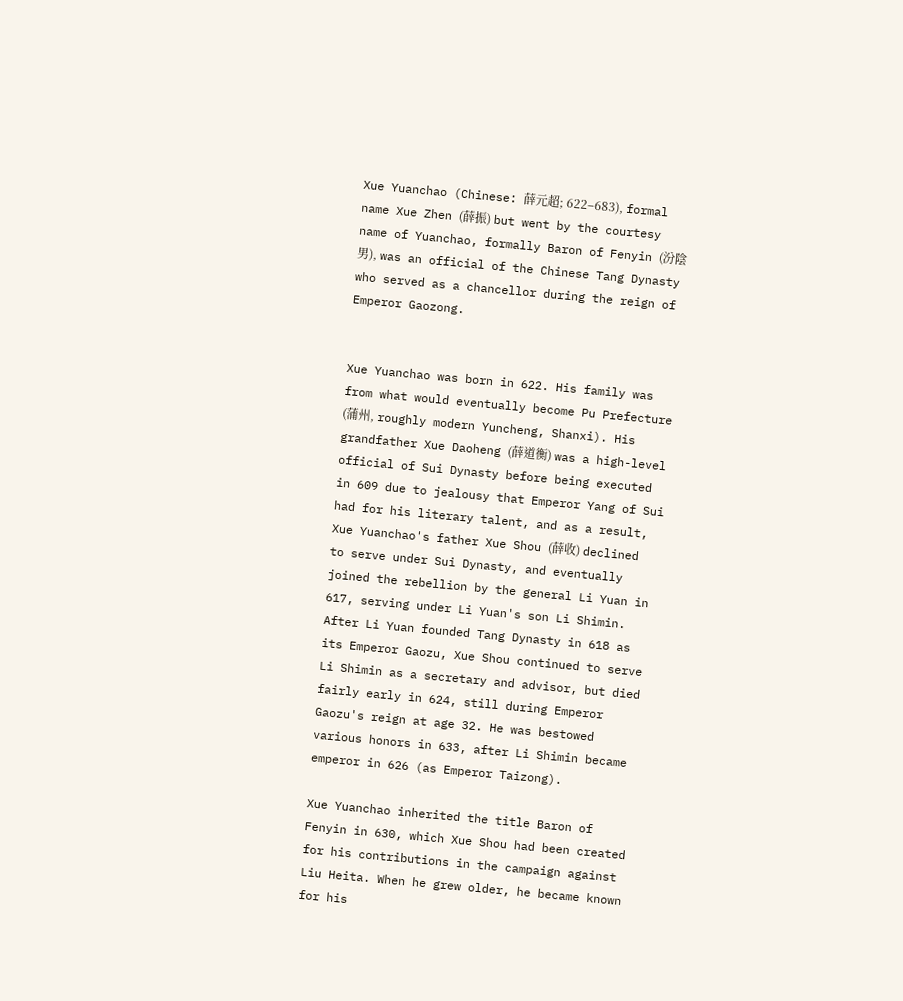Xue Yuanchao (Chinese: 薛元超; 622–683), formal name Xue Zhen (薛振) but went by the courtesy name of Yuanchao, formally Baron of Fenyin (汾陰男), was an official of the Chinese Tang Dynasty who served as a chancellor during the reign of Emperor Gaozong.


Xue Yuanchao was born in 622. His family was from what would eventually become Pu Prefecture (蒲州, roughly modern Yuncheng, Shanxi). His grandfather Xue Daoheng (薛道衡) was a high-level official of Sui Dynasty before being executed in 609 due to jealousy that Emperor Yang of Sui had for his literary talent, and as a result, Xue Yuanchao's father Xue Shou (薛收) declined to serve under Sui Dynasty, and eventually joined the rebellion by the general Li Yuan in 617, serving under Li Yuan's son Li Shimin. After Li Yuan founded Tang Dynasty in 618 as its Emperor Gaozu, Xue Shou continued to serve Li Shimin as a secretary and advisor, but died fairly early in 624, still during Emperor Gaozu's reign at age 32. He was bestowed various honors in 633, after Li Shimin became emperor in 626 (as Emperor Taizong).

Xue Yuanchao inherited the title Baron of Fenyin in 630, which Xue Shou had been created for his contributions in the campaign against Liu Heita. When he grew older, he became known for his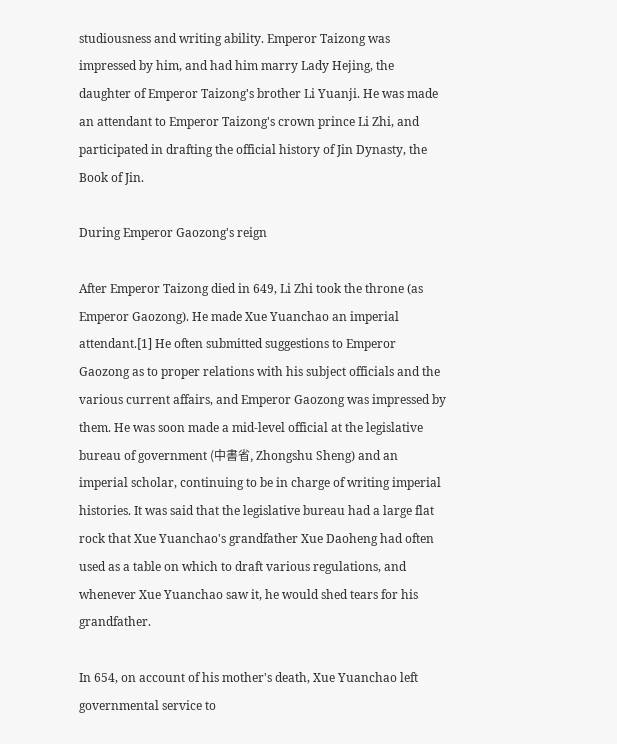studiousness and writing ability. Emperor Taizong was impressed by him, and had him marry Lady Hejing, the daughter of Emperor Taizong's brother Li Yuanji. He was made an attendant to Emperor Taizong's crown prince Li Zhi, and participated in drafting the official history of Jin Dynasty, the Book of Jin.

During Emperor Gaozong's reign

After Emperor Taizong died in 649, Li Zhi took the throne (as Emperor Gaozong). He made Xue Yuanchao an imperial attendant.[1] He often submitted suggestions to Emperor Gaozong as to proper relations with his subject officials and the various current affairs, and Emperor Gaozong was impressed by them. He was soon made a mid-level official at the legislative bureau of government (中書省, Zhongshu Sheng) and an imperial scholar, continuing to be in charge of writing imperial histories. It was said that the legislative bureau had a large flat rock that Xue Yuanchao's grandfather Xue Daoheng had often used as a table on which to draft various regulations, and whenever Xue Yuanchao saw it, he would shed tears for his grandfather.

In 654, on account of his mother's death, Xue Yuanchao left governmental service to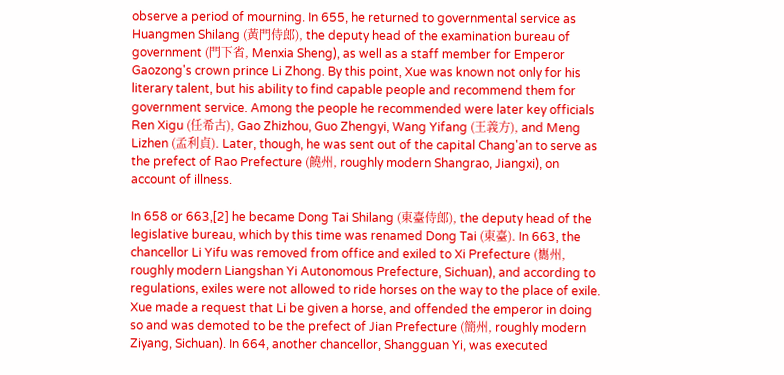observe a period of mourning. In 655, he returned to governmental service as Huangmen Shilang (黃門侍郎), the deputy head of the examination bureau of government (門下省, Menxia Sheng), as well as a staff member for Emperor Gaozong's crown prince Li Zhong. By this point, Xue was known not only for his literary talent, but his ability to find capable people and recommend them for government service. Among the people he recommended were later key officials Ren Xigu (任希古), Gao Zhizhou, Guo Zhengyi, Wang Yifang (王義方), and Meng Lizhen (孟利貞). Later, though, he was sent out of the capital Chang'an to serve as the prefect of Rao Prefecture (饒州, roughly modern Shangrao, Jiangxi), on account of illness.

In 658 or 663,[2] he became Dong Tai Shilang (東臺侍郎), the deputy head of the legislative bureau, which by this time was renamed Dong Tai (東臺). In 663, the chancellor Li Yifu was removed from office and exiled to Xi Prefecture (巂州, roughly modern Liangshan Yi Autonomous Prefecture, Sichuan), and according to regulations, exiles were not allowed to ride horses on the way to the place of exile. Xue made a request that Li be given a horse, and offended the emperor in doing so and was demoted to be the prefect of Jian Prefecture (簡州, roughly modern Ziyang, Sichuan). In 664, another chancellor, Shangguan Yi, was executed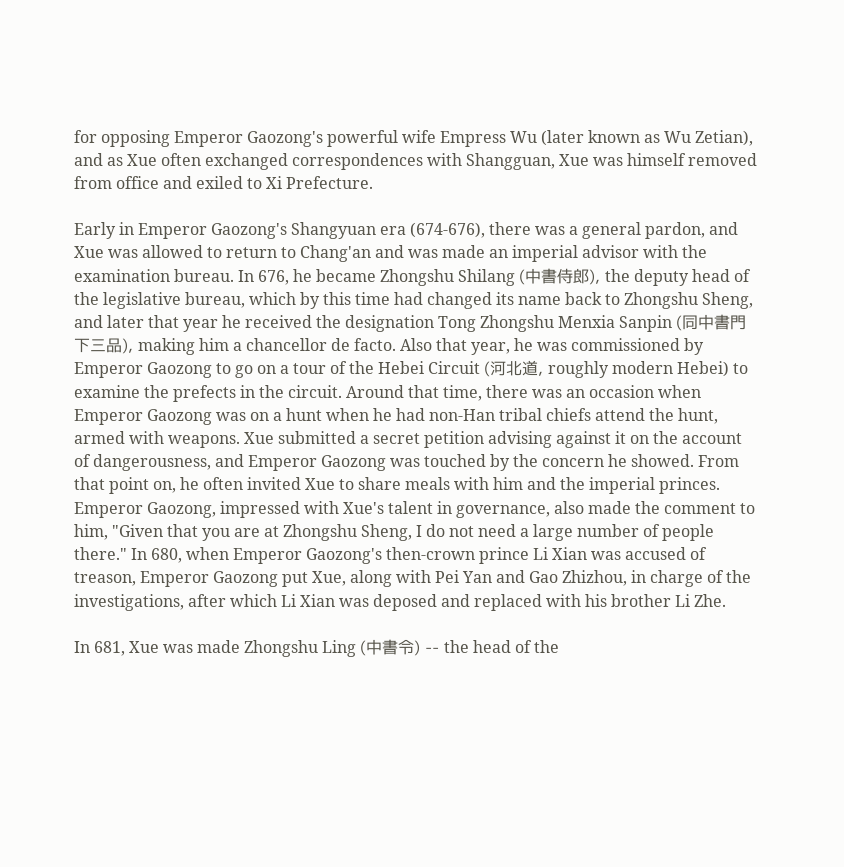for opposing Emperor Gaozong's powerful wife Empress Wu (later known as Wu Zetian), and as Xue often exchanged correspondences with Shangguan, Xue was himself removed from office and exiled to Xi Prefecture.

Early in Emperor Gaozong's Shangyuan era (674-676), there was a general pardon, and Xue was allowed to return to Chang'an and was made an imperial advisor with the examination bureau. In 676, he became Zhongshu Shilang (中書侍郎), the deputy head of the legislative bureau, which by this time had changed its name back to Zhongshu Sheng, and later that year he received the designation Tong Zhongshu Menxia Sanpin (同中書門下三品), making him a chancellor de facto. Also that year, he was commissioned by Emperor Gaozong to go on a tour of the Hebei Circuit (河北道, roughly modern Hebei) to examine the prefects in the circuit. Around that time, there was an occasion when Emperor Gaozong was on a hunt when he had non-Han tribal chiefs attend the hunt, armed with weapons. Xue submitted a secret petition advising against it on the account of dangerousness, and Emperor Gaozong was touched by the concern he showed. From that point on, he often invited Xue to share meals with him and the imperial princes. Emperor Gaozong, impressed with Xue's talent in governance, also made the comment to him, "Given that you are at Zhongshu Sheng, I do not need a large number of people there." In 680, when Emperor Gaozong's then-crown prince Li Xian was accused of treason, Emperor Gaozong put Xue, along with Pei Yan and Gao Zhizhou, in charge of the investigations, after which Li Xian was deposed and replaced with his brother Li Zhe.

In 681, Xue was made Zhongshu Ling (中書令) -- the head of the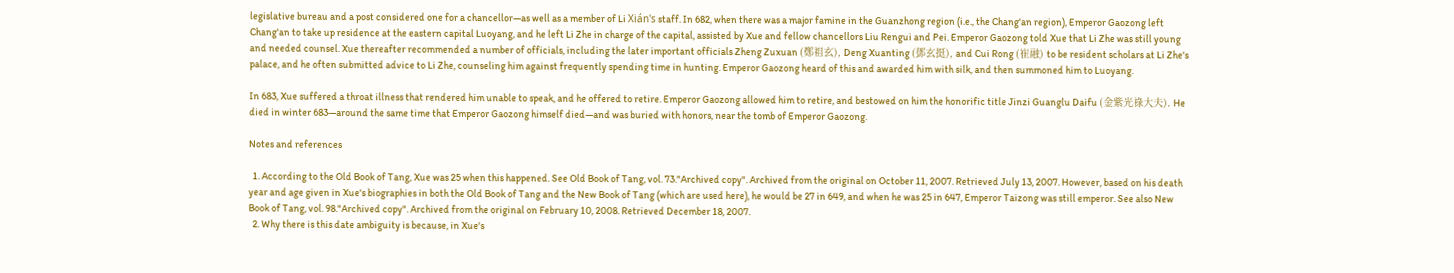legislative bureau and a post considered one for a chancellor—as well as a member of Li Xián's staff. In 682, when there was a major famine in the Guanzhong region (i.e., the Chang'an region), Emperor Gaozong left Chang'an to take up residence at the eastern capital Luoyang, and he left Li Zhe in charge of the capital, assisted by Xue and fellow chancellors Liu Rengui and Pei. Emperor Gaozong told Xue that Li Zhe was still young and needed counsel. Xue thereafter recommended a number of officials, including the later important officials Zheng Zuxuan (鄭祖玄), Deng Xuanting (鄧玄挺), and Cui Rong (崔融) to be resident scholars at Li Zhe's palace, and he often submitted advice to Li Zhe, counseling him against frequently spending time in hunting. Emperor Gaozong heard of this and awarded him with silk, and then summoned him to Luoyang.

In 683, Xue suffered a throat illness that rendered him unable to speak, and he offered to retire. Emperor Gaozong allowed him to retire, and bestowed on him the honorific title Jinzi Guanglu Daifu (金紫光祿大夫). He died in winter 683—around the same time that Emperor Gaozong himself died—and was buried with honors, near the tomb of Emperor Gaozong.

Notes and references

  1. According to the Old Book of Tang, Xue was 25 when this happened. See Old Book of Tang, vol. 73."Archived copy". Archived from the original on October 11, 2007. Retrieved July 13, 2007. However, based on his death year and age given in Xue's biographies in both the Old Book of Tang and the New Book of Tang (which are used here), he would be 27 in 649, and when he was 25 in 647, Emperor Taizong was still emperor. See also New Book of Tang, vol. 98."Archived copy". Archived from the original on February 10, 2008. Retrieved December 18, 2007.
  2. Why there is this date ambiguity is because, in Xue's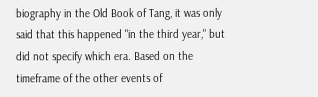biography in the Old Book of Tang, it was only said that this happened "in the third year," but did not specify which era. Based on the timeframe of the other events of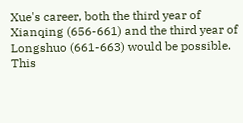Xue's career, both the third year of Xianqing (656-661) and the third year of Longshuo (661-663) would be possible.
This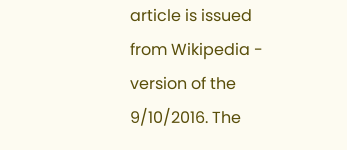article is issued from Wikipedia - version of the 9/10/2016. The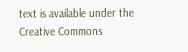text is available under the Creative Commons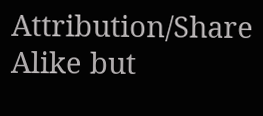Attribution/Share Alike but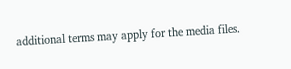additional terms may apply for the media files.